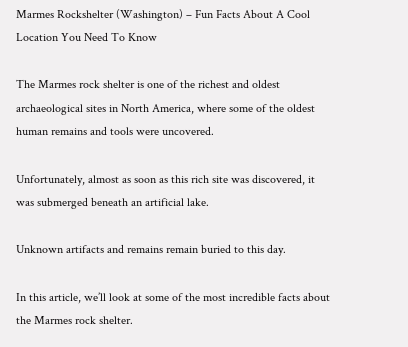Marmes Rockshelter (Washington) – Fun Facts About A Cool Location You Need To Know

The Marmes rock shelter is one of the richest and oldest archaeological sites in North America, where some of the oldest human remains and tools were uncovered.

Unfortunately, almost as soon as this rich site was discovered, it was submerged beneath an artificial lake.

Unknown artifacts and remains remain buried to this day.

In this article, we’ll look at some of the most incredible facts about the Marmes rock shelter.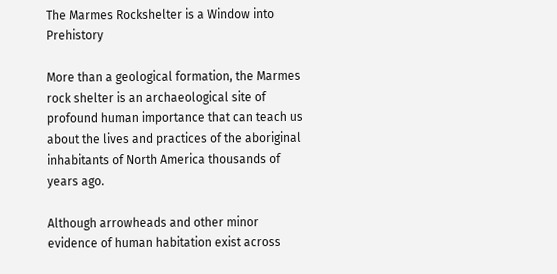The Marmes Rockshelter is a Window into Prehistory

More than a geological formation, the Marmes rock shelter is an archaeological site of profound human importance that can teach us about the lives and practices of the aboriginal inhabitants of North America thousands of years ago.

Although arrowheads and other minor evidence of human habitation exist across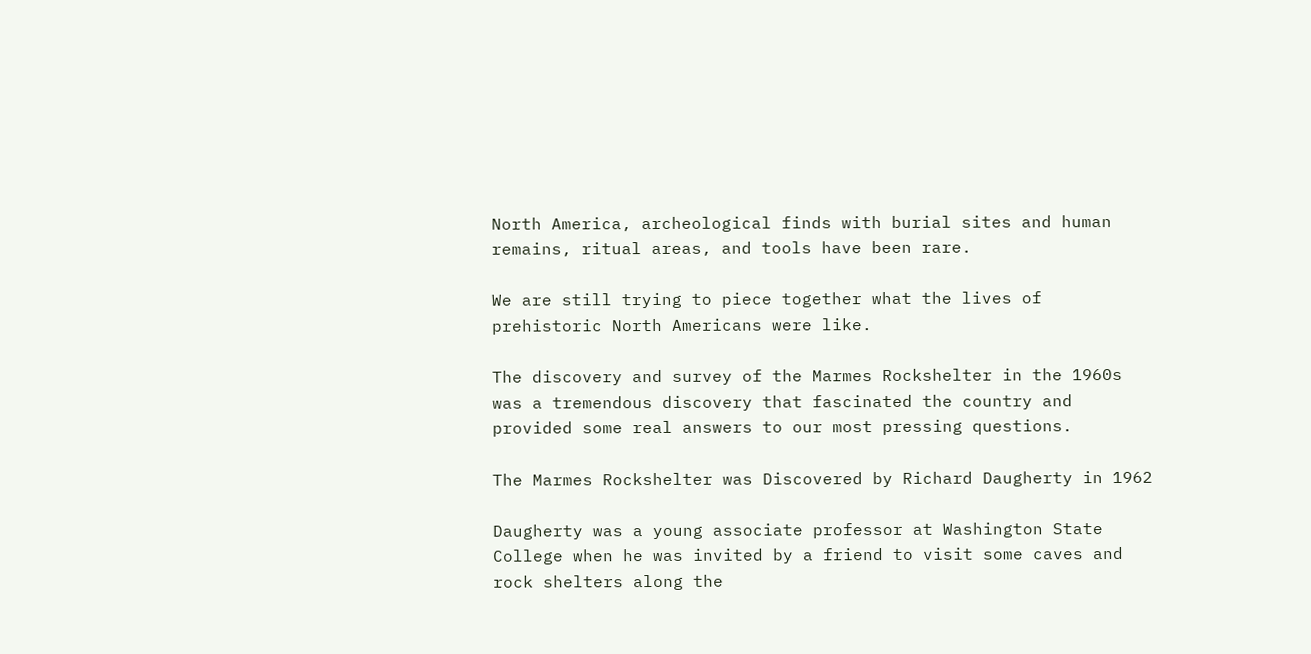North America, archeological finds with burial sites and human remains, ritual areas, and tools have been rare.

We are still trying to piece together what the lives of prehistoric North Americans were like.

The discovery and survey of the Marmes Rockshelter in the 1960s was a tremendous discovery that fascinated the country and provided some real answers to our most pressing questions.

The Marmes Rockshelter was Discovered by Richard Daugherty in 1962

Daugherty was a young associate professor at Washington State College when he was invited by a friend to visit some caves and rock shelters along the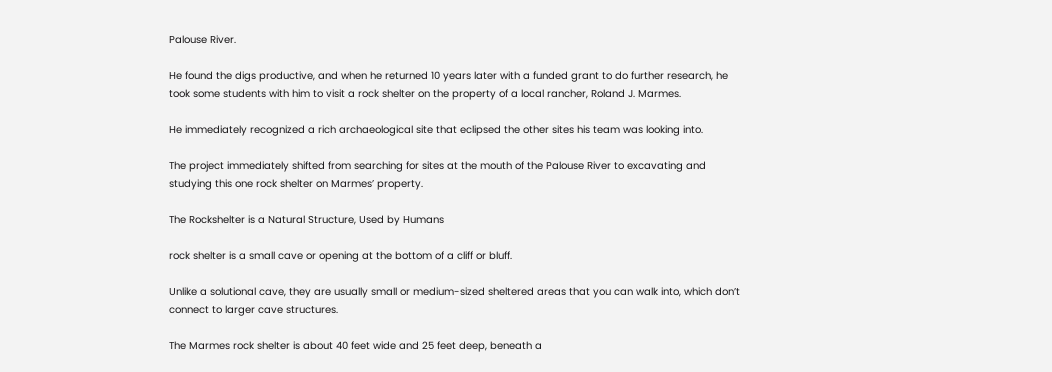Palouse River.

He found the digs productive, and when he returned 10 years later with a funded grant to do further research, he took some students with him to visit a rock shelter on the property of a local rancher, Roland J. Marmes.

He immediately recognized a rich archaeological site that eclipsed the other sites his team was looking into.

The project immediately shifted from searching for sites at the mouth of the Palouse River to excavating and studying this one rock shelter on Marmes’ property.

The Rockshelter is a Natural Structure, Used by Humans

rock shelter is a small cave or opening at the bottom of a cliff or bluff.

Unlike a solutional cave, they are usually small or medium-sized sheltered areas that you can walk into, which don’t connect to larger cave structures.

The Marmes rock shelter is about 40 feet wide and 25 feet deep, beneath a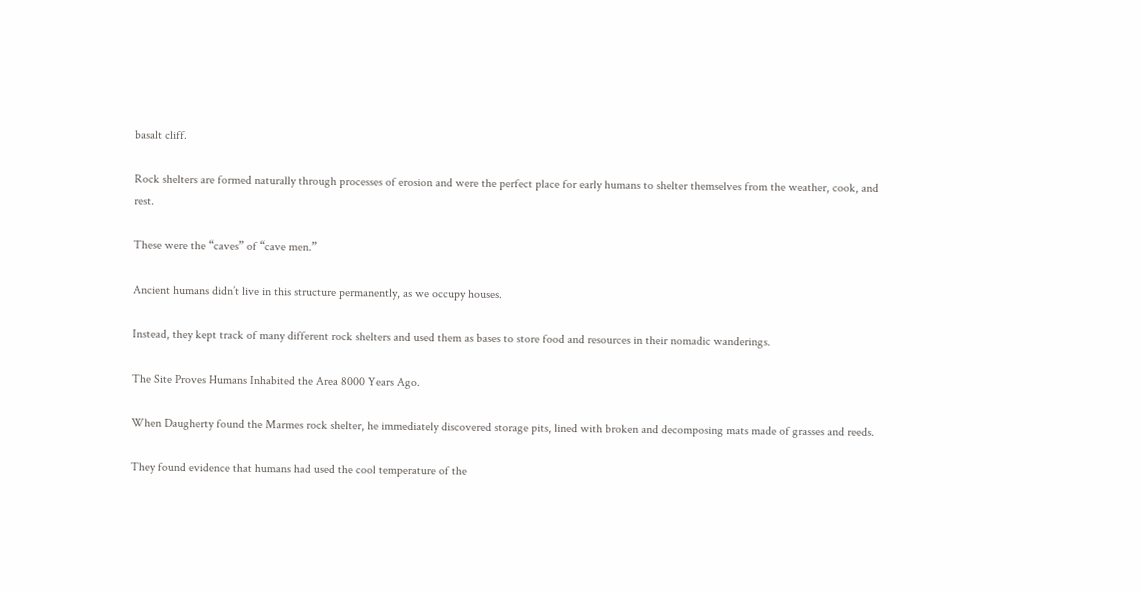basalt cliff.

Rock shelters are formed naturally through processes of erosion and were the perfect place for early humans to shelter themselves from the weather, cook, and rest.

These were the “caves” of “cave men.”

Ancient humans didn’t live in this structure permanently, as we occupy houses.

Instead, they kept track of many different rock shelters and used them as bases to store food and resources in their nomadic wanderings.

The Site Proves Humans Inhabited the Area 8000 Years Ago.

When Daugherty found the Marmes rock shelter, he immediately discovered storage pits, lined with broken and decomposing mats made of grasses and reeds.

They found evidence that humans had used the cool temperature of the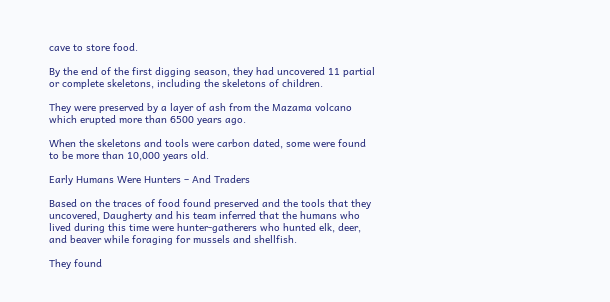cave to store food.

By the end of the first digging season, they had uncovered 11 partial or complete skeletons, including the skeletons of children.

They were preserved by a layer of ash from the Mazama volcano which erupted more than 6500 years ago.

When the skeletons and tools were carbon dated, some were found to be more than 10,000 years old.

Early Humans Were Hunters – And Traders

Based on the traces of food found preserved and the tools that they uncovered, Daugherty and his team inferred that the humans who lived during this time were hunter-gatherers who hunted elk, deer, and beaver while foraging for mussels and shellfish.

They found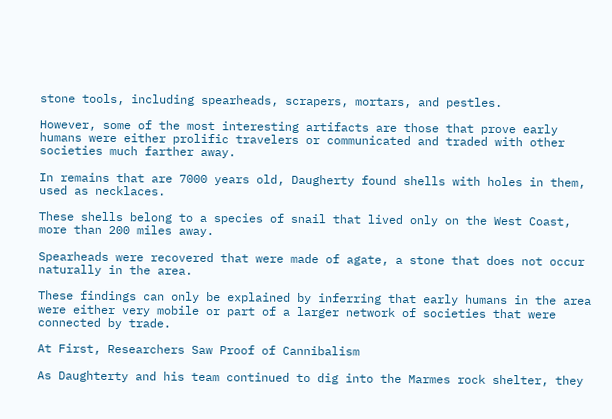stone tools, including spearheads, scrapers, mortars, and pestles.

However, some of the most interesting artifacts are those that prove early humans were either prolific travelers or communicated and traded with other societies much farther away.

In remains that are 7000 years old, Daugherty found shells with holes in them, used as necklaces.

These shells belong to a species of snail that lived only on the West Coast, more than 200 miles away.

Spearheads were recovered that were made of agate, a stone that does not occur naturally in the area.

These findings can only be explained by inferring that early humans in the area were either very mobile or part of a larger network of societies that were connected by trade.

At First, Researchers Saw Proof of Cannibalism

As Daughterty and his team continued to dig into the Marmes rock shelter, they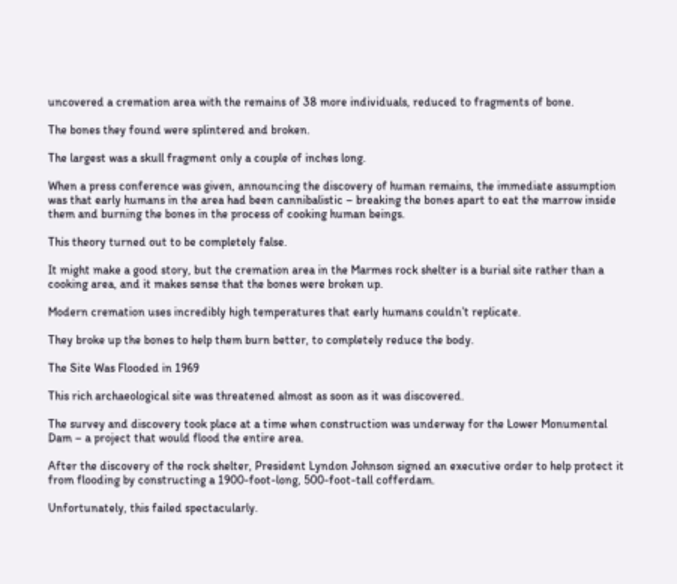uncovered a cremation area with the remains of 38 more individuals, reduced to fragments of bone.

The bones they found were splintered and broken.

The largest was a skull fragment only a couple of inches long.

When a press conference was given, announcing the discovery of human remains, the immediate assumption was that early humans in the area had been cannibalistic – breaking the bones apart to eat the marrow inside them and burning the bones in the process of cooking human beings.

This theory turned out to be completely false.

It might make a good story, but the cremation area in the Marmes rock shelter is a burial site rather than a cooking area, and it makes sense that the bones were broken up.

Modern cremation uses incredibly high temperatures that early humans couldn’t replicate.

They broke up the bones to help them burn better, to completely reduce the body.

The Site Was Flooded in 1969

This rich archaeological site was threatened almost as soon as it was discovered.

The survey and discovery took place at a time when construction was underway for the Lower Monumental Dam – a project that would flood the entire area.

After the discovery of the rock shelter, President Lyndon Johnson signed an executive order to help protect it from flooding by constructing a 1900-foot-long, 500-foot-tall cofferdam.

Unfortunately, this failed spectacularly.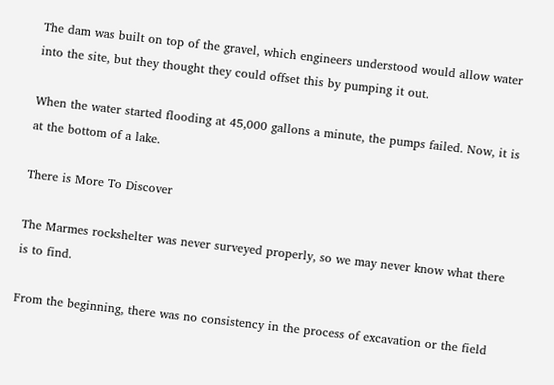The dam was built on top of the gravel, which engineers understood would allow water into the site, but they thought they could offset this by pumping it out.

When the water started flooding at 45,000 gallons a minute, the pumps failed. Now, it is at the bottom of a lake.

There is More To Discover

The Marmes rockshelter was never surveyed properly, so we may never know what there is to find.

From the beginning, there was no consistency in the process of excavation or the field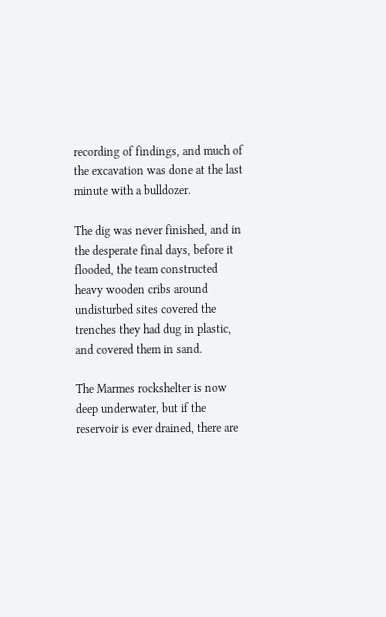recording of findings, and much of the excavation was done at the last minute with a bulldozer.

The dig was never finished, and in the desperate final days, before it flooded, the team constructed heavy wooden cribs around undisturbed sites covered the trenches they had dug in plastic, and covered them in sand.

The Marmes rockshelter is now deep underwater, but if the reservoir is ever drained, there are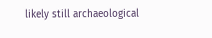likely still archaeological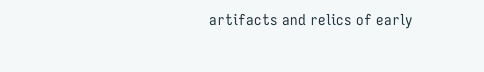artifacts and relics of early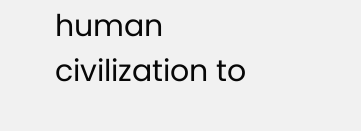human civilization to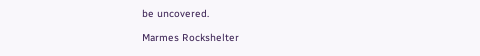be uncovered.

Marmes Rockshelter